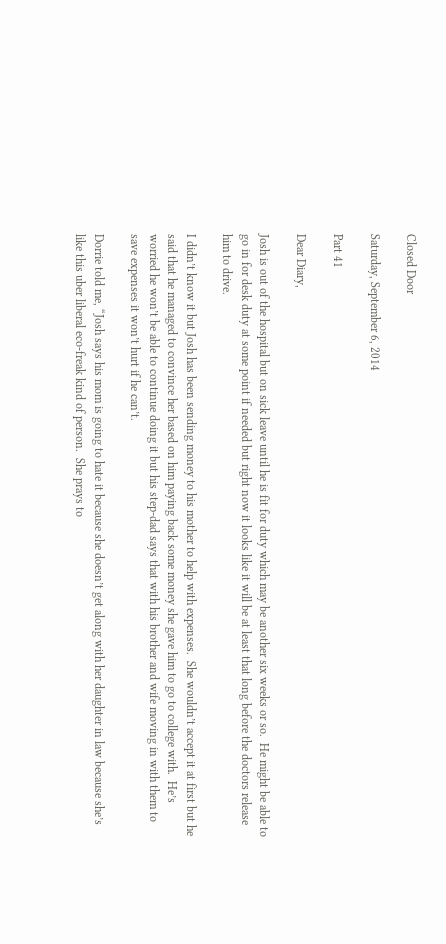Closed Door

Saturday, September 6, 2014

Part 41

Dear Diary,

Josh is out of the hospital but on sick leave until he is fit for duty which may be another six weeks or so.  He might be able to go in for desk duty at some point if needed but right now it looks like it will be at least that long before the doctors release him to drive.

I didn’t know it but Josh has been sending money to his mother to help with expenses.  She wouldn’t accept it at first but he said that he managed to convince her based on him paying back some money she gave him to go to college with.  He’s worried he won’t be able to continue doing it but his step-dad says that with his brother and wife moving in with them to save expenses it won’t hurt if he can’t.

Dorrie told me, “Josh says his mom is going to hate it because she doesn’t get along with her daughter in law because she’s like this uber liberal eco-freak kind of person.  She prays to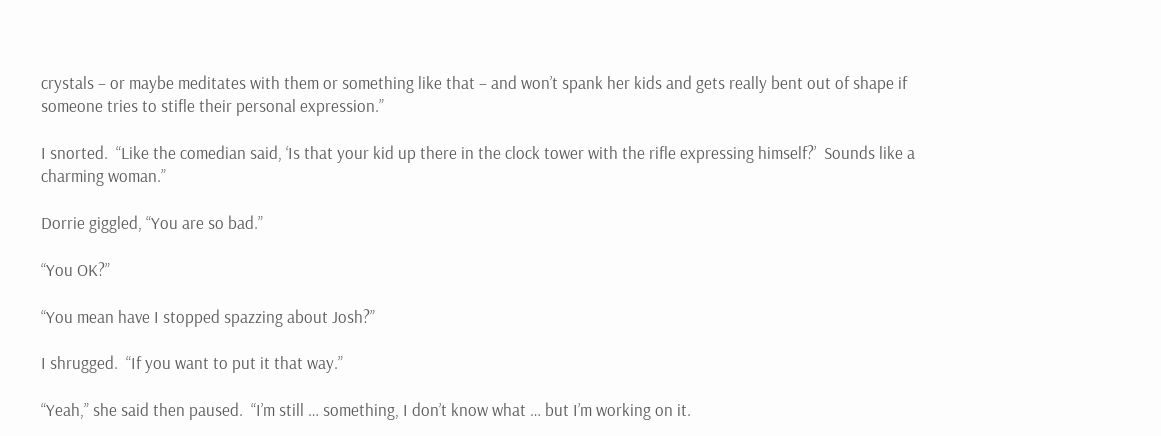crystals – or maybe meditates with them or something like that – and won’t spank her kids and gets really bent out of shape if someone tries to stifle their personal expression.”

I snorted.  “Like the comedian said, ‘Is that your kid up there in the clock tower with the rifle expressing himself?’  Sounds like a charming woman.”

Dorrie giggled, “You are so bad.”

“You OK?”

“You mean have I stopped spazzing about Josh?”

I shrugged.  “If you want to put it that way.”

“Yeah,” she said then paused.  “I’m still … something, I don’t know what … but I’m working on it.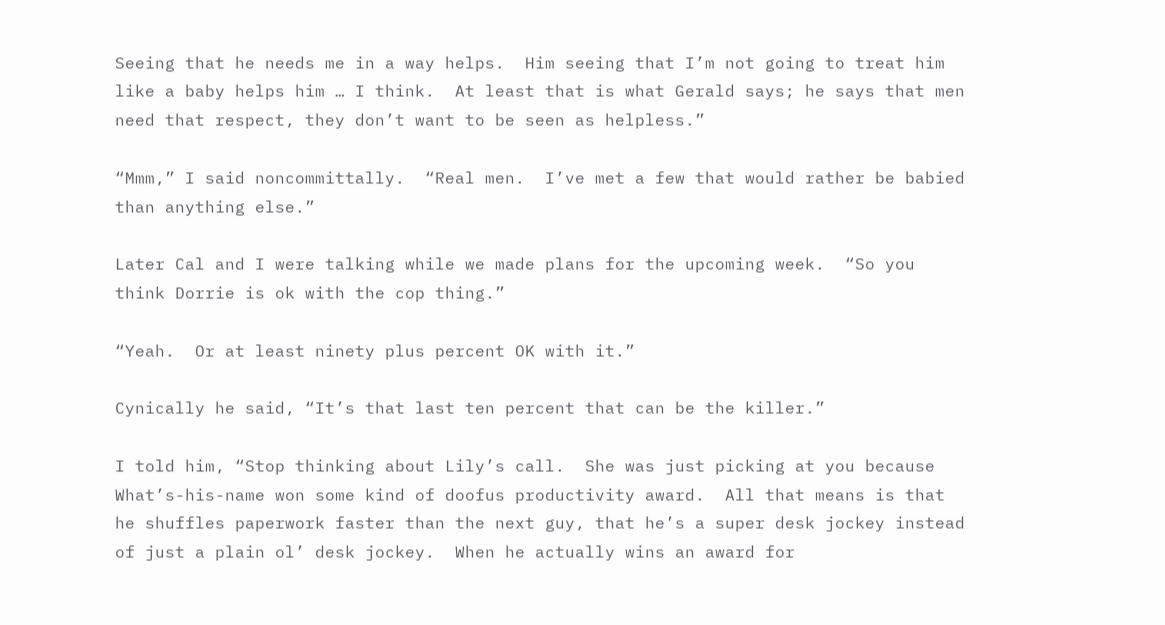Seeing that he needs me in a way helps.  Him seeing that I’m not going to treat him like a baby helps him … I think.  At least that is what Gerald says; he says that men need that respect, they don’t want to be seen as helpless.”

“Mmm,” I said noncommittally.  “Real men.  I’ve met a few that would rather be babied than anything else.”

Later Cal and I were talking while we made plans for the upcoming week.  “So you think Dorrie is ok with the cop thing.”

“Yeah.  Or at least ninety plus percent OK with it.”

Cynically he said, “It’s that last ten percent that can be the killer.”

I told him, “Stop thinking about Lily’s call.  She was just picking at you because What’s-his-name won some kind of doofus productivity award.  All that means is that he shuffles paperwork faster than the next guy, that he’s a super desk jockey instead of just a plain ol’ desk jockey.  When he actually wins an award for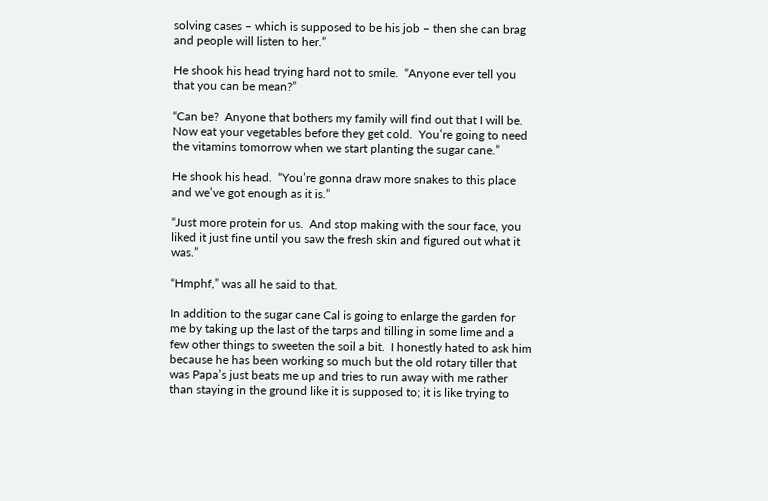solving cases – which is supposed to be his job – then she can brag and people will listen to her.”

He shook his head trying hard not to smile.  “Anyone ever tell you that you can be mean?”

“Can be?  Anyone that bothers my family will find out that I will be.  Now eat your vegetables before they get cold.  You’re going to need the vitamins tomorrow when we start planting the sugar cane.”

He shook his head.  “You’re gonna draw more snakes to this place and we’ve got enough as it is.”

“Just more protein for us.  And stop making with the sour face, you liked it just fine until you saw the fresh skin and figured out what it was.”

“Hmphf,” was all he said to that.

In addition to the sugar cane Cal is going to enlarge the garden for me by taking up the last of the tarps and tilling in some lime and a few other things to sweeten the soil a bit.  I honestly hated to ask him because he has been working so much but the old rotary tiller that was Papa’s just beats me up and tries to run away with me rather than staying in the ground like it is supposed to; it is like trying to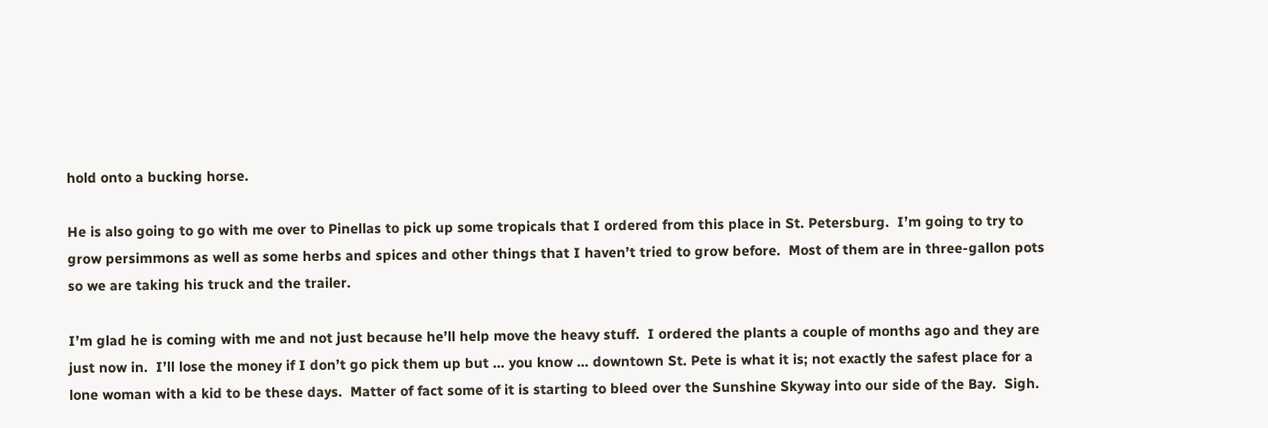hold onto a bucking horse.

He is also going to go with me over to Pinellas to pick up some tropicals that I ordered from this place in St. Petersburg.  I’m going to try to grow persimmons as well as some herbs and spices and other things that I haven’t tried to grow before.  Most of them are in three-gallon pots so we are taking his truck and the trailer.

I’m glad he is coming with me and not just because he’ll help move the heavy stuff.  I ordered the plants a couple of months ago and they are just now in.  I’ll lose the money if I don’t go pick them up but … you know … downtown St. Pete is what it is; not exactly the safest place for a lone woman with a kid to be these days.  Matter of fact some of it is starting to bleed over the Sunshine Skyway into our side of the Bay.  Sigh.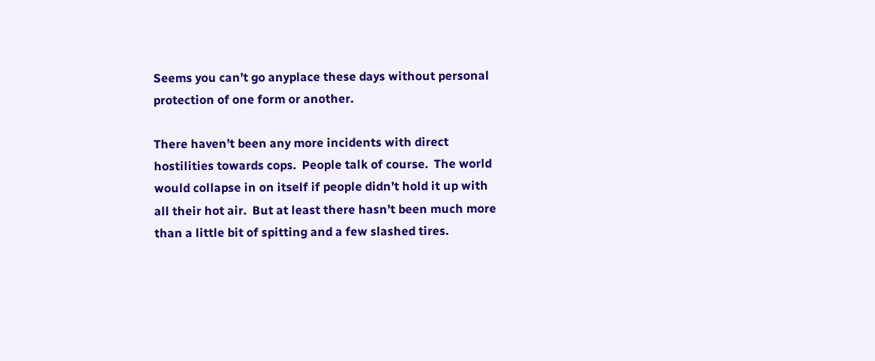Seems you can’t go anyplace these days without personal protection of one form or another.

There haven’t been any more incidents with direct hostilities towards cops.  People talk of course.  The world would collapse in on itself if people didn’t hold it up with all their hot air.  But at least there hasn’t been much more than a little bit of spitting and a few slashed tires.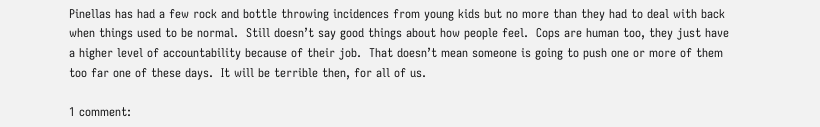Pinellas has had a few rock and bottle throwing incidences from young kids but no more than they had to deal with back when things used to be normal.  Still doesn’t say good things about how people feel.  Cops are human too, they just have a higher level of accountability because of their job.  That doesn’t mean someone is going to push one or more of them too far one of these days.  It will be terrible then, for all of us.

1 comment: